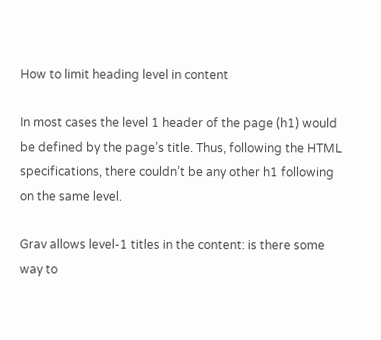How to limit heading level in content

In most cases the level 1 header of the page (h1) would be defined by the page’s title. Thus, following the HTML specifications, there couldn’t be any other h1 following on the same level.

Grav allows level-1 titles in the content: is there some way to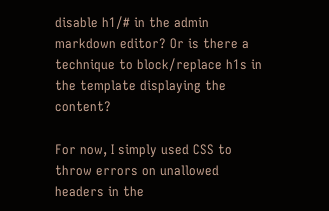disable h1/# in the admin markdown editor? Or is there a technique to block/replace h1s in the template displaying the content?

For now, I simply used CSS to throw errors on unallowed headers in the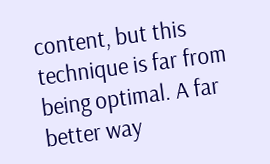content, but this technique is far from being optimal. A far better way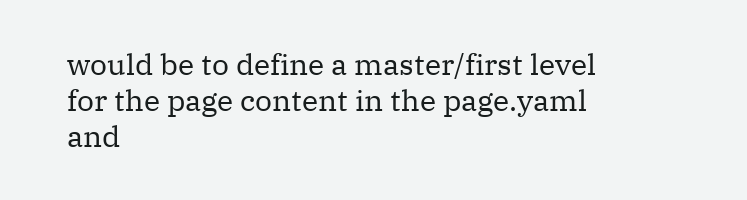would be to define a master/first level for the page content in the page.yaml and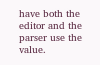have both the editor and the parser use the value.